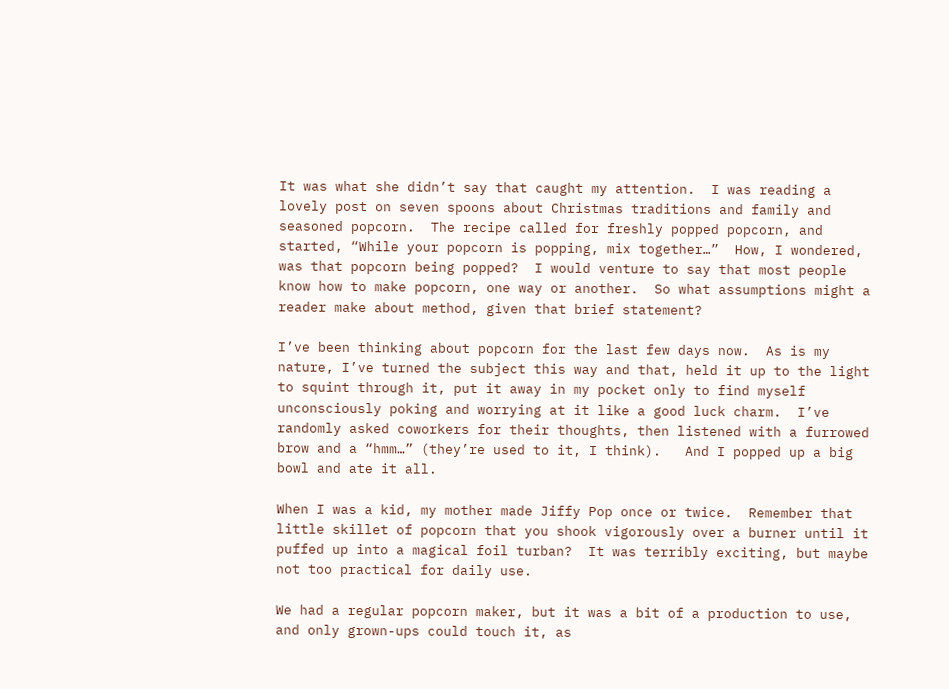It was what she didn’t say that caught my attention.  I was reading a lovely post on seven spoons about Christmas traditions and family and seasoned popcorn.  The recipe called for freshly popped popcorn, and started, “While your popcorn is popping, mix together…”  How, I wondered, was that popcorn being popped?  I would venture to say that most people know how to make popcorn, one way or another.  So what assumptions might a reader make about method, given that brief statement?

I’ve been thinking about popcorn for the last few days now.  As is my nature, I’ve turned the subject this way and that, held it up to the light to squint through it, put it away in my pocket only to find myself unconsciously poking and worrying at it like a good luck charm.  I’ve randomly asked coworkers for their thoughts, then listened with a furrowed brow and a “hmm…” (they’re used to it, I think).   And I popped up a big bowl and ate it all.

When I was a kid, my mother made Jiffy Pop once or twice.  Remember that little skillet of popcorn that you shook vigorously over a burner until it puffed up into a magical foil turban?  It was terribly exciting, but maybe not too practical for daily use.

We had a regular popcorn maker, but it was a bit of a production to use, and only grown-ups could touch it, as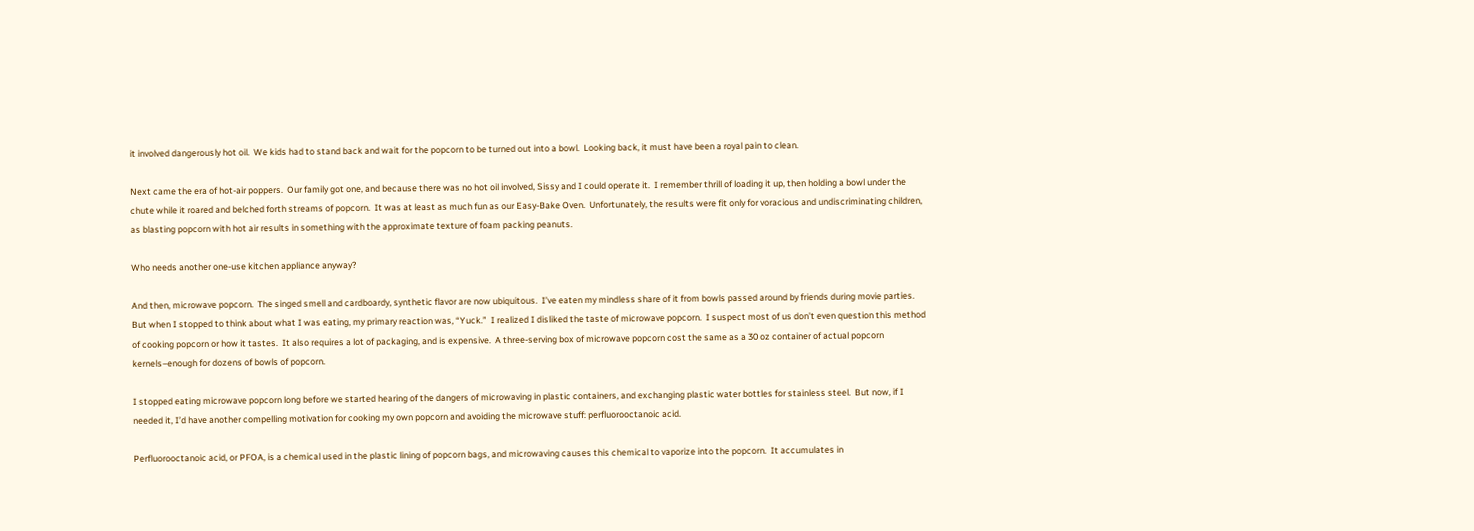it involved dangerously hot oil.  We kids had to stand back and wait for the popcorn to be turned out into a bowl.  Looking back, it must have been a royal pain to clean.

Next came the era of hot-air poppers.  Our family got one, and because there was no hot oil involved, Sissy and I could operate it.  I remember thrill of loading it up, then holding a bowl under the chute while it roared and belched forth streams of popcorn.  It was at least as much fun as our Easy-Bake Oven.  Unfortunately, the results were fit only for voracious and undiscriminating children, as blasting popcorn with hot air results in something with the approximate texture of foam packing peanuts.

Who needs another one-use kitchen appliance anyway?

And then, microwave popcorn.  The singed smell and cardboardy, synthetic flavor are now ubiquitous.  I’ve eaten my mindless share of it from bowls passed around by friends during movie parties.  But when I stopped to think about what I was eating, my primary reaction was, “Yuck.”  I realized I disliked the taste of microwave popcorn.  I suspect most of us don’t even question this method of cooking popcorn or how it tastes.  It also requires a lot of packaging, and is expensive.  A three-serving box of microwave popcorn cost the same as a 30 oz container of actual popcorn kernels–enough for dozens of bowls of popcorn.

I stopped eating microwave popcorn long before we started hearing of the dangers of microwaving in plastic containers, and exchanging plastic water bottles for stainless steel.  But now, if I needed it, I’d have another compelling motivation for cooking my own popcorn and avoiding the microwave stuff: perfluorooctanoic acid.

Perfluorooctanoic acid, or PFOA, is a chemical used in the plastic lining of popcorn bags, and microwaving causes this chemical to vaporize into the popcorn.  It accumulates in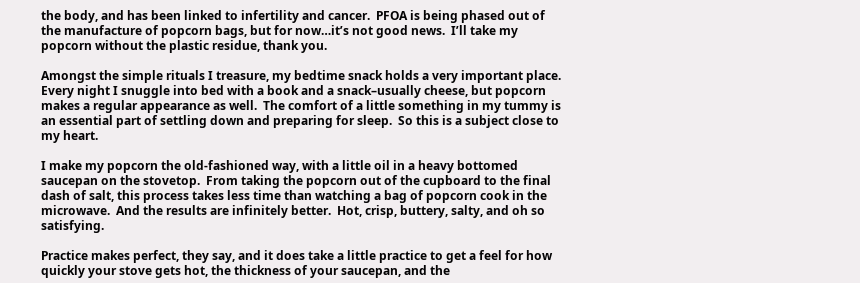the body, and has been linked to infertility and cancer.  PFOA is being phased out of the manufacture of popcorn bags, but for now…it’s not good news.  I’ll take my popcorn without the plastic residue, thank you.

Amongst the simple rituals I treasure, my bedtime snack holds a very important place.  Every night I snuggle into bed with a book and a snack–usually cheese, but popcorn makes a regular appearance as well.  The comfort of a little something in my tummy is an essential part of settling down and preparing for sleep.  So this is a subject close to my heart.

I make my popcorn the old-fashioned way, with a little oil in a heavy bottomed saucepan on the stovetop.  From taking the popcorn out of the cupboard to the final dash of salt, this process takes less time than watching a bag of popcorn cook in the microwave.  And the results are infinitely better.  Hot, crisp, buttery, salty, and oh so satisfying.

Practice makes perfect, they say, and it does take a little practice to get a feel for how quickly your stove gets hot, the thickness of your saucepan, and the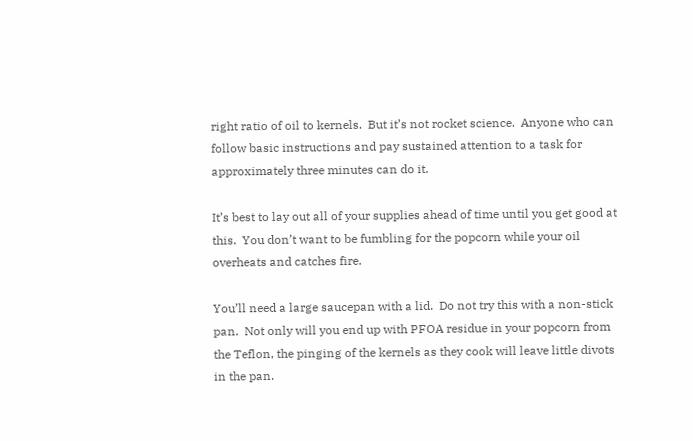right ratio of oil to kernels.  But it’s not rocket science.  Anyone who can follow basic instructions and pay sustained attention to a task for approximately three minutes can do it.

It’s best to lay out all of your supplies ahead of time until you get good at this.  You don’t want to be fumbling for the popcorn while your oil overheats and catches fire.

You’ll need a large saucepan with a lid.  Do not try this with a non-stick pan.  Not only will you end up with PFOA residue in your popcorn from the Teflon, the pinging of the kernels as they cook will leave little divots in the pan.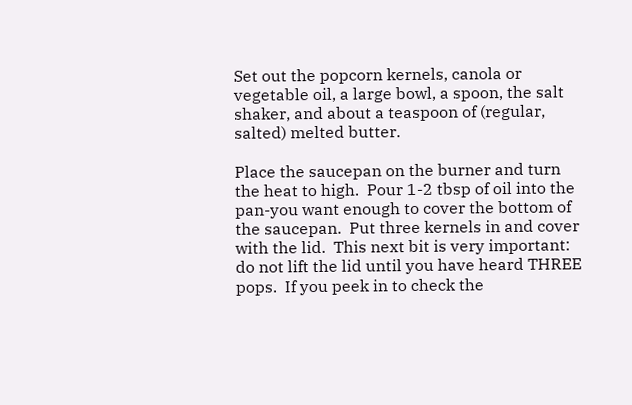Set out the popcorn kernels, canola or vegetable oil, a large bowl, a spoon, the salt shaker, and about a teaspoon of (regular, salted) melted butter.

Place the saucepan on the burner and turn the heat to high.  Pour 1-2 tbsp of oil into the pan-you want enough to cover the bottom of the saucepan.  Put three kernels in and cover with the lid.  This next bit is very important: do not lift the lid until you have heard THREE pops.  If you peek in to check the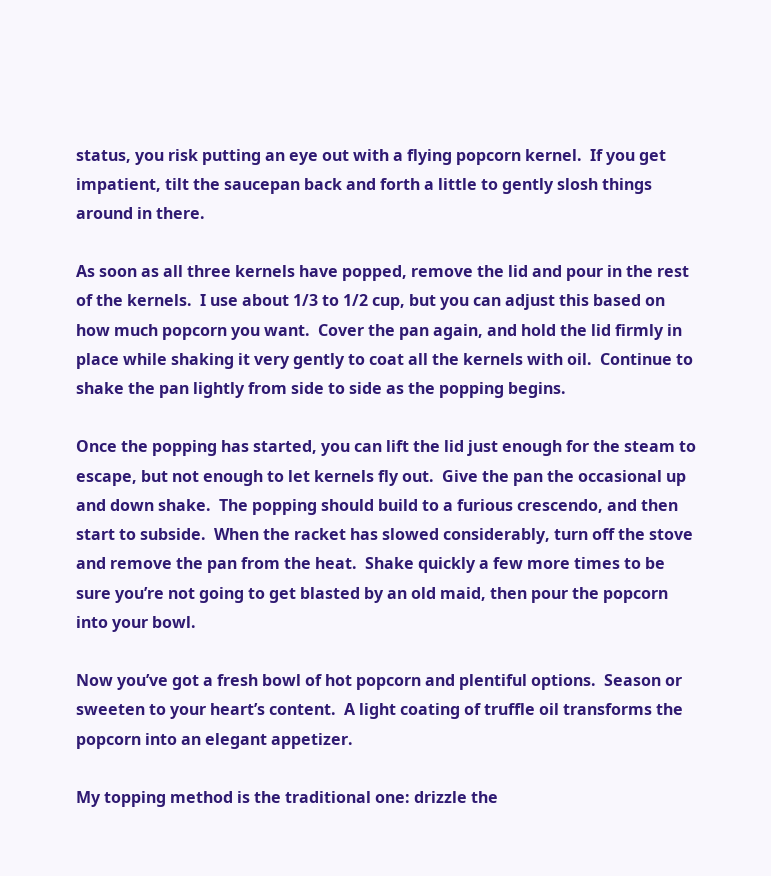status, you risk putting an eye out with a flying popcorn kernel.  If you get impatient, tilt the saucepan back and forth a little to gently slosh things around in there.

As soon as all three kernels have popped, remove the lid and pour in the rest of the kernels.  I use about 1/3 to 1/2 cup, but you can adjust this based on how much popcorn you want.  Cover the pan again, and hold the lid firmly in place while shaking it very gently to coat all the kernels with oil.  Continue to shake the pan lightly from side to side as the popping begins.

Once the popping has started, you can lift the lid just enough for the steam to escape, but not enough to let kernels fly out.  Give the pan the occasional up and down shake.  The popping should build to a furious crescendo, and then start to subside.  When the racket has slowed considerably, turn off the stove and remove the pan from the heat.  Shake quickly a few more times to be sure you’re not going to get blasted by an old maid, then pour the popcorn into your bowl.

Now you’ve got a fresh bowl of hot popcorn and plentiful options.  Season or sweeten to your heart’s content.  A light coating of truffle oil transforms the popcorn into an elegant appetizer.

My topping method is the traditional one: drizzle the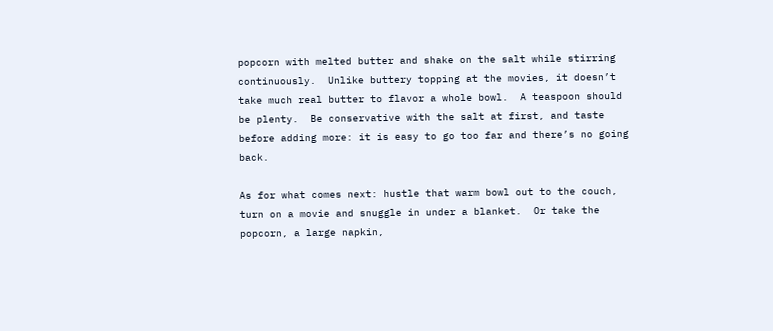popcorn with melted butter and shake on the salt while stirring continuously.  Unlike buttery topping at the movies, it doesn’t take much real butter to flavor a whole bowl.  A teaspoon should be plenty.  Be conservative with the salt at first, and taste before adding more: it is easy to go too far and there’s no going back.

As for what comes next: hustle that warm bowl out to the couch, turn on a movie and snuggle in under a blanket.  Or take the popcorn, a large napkin,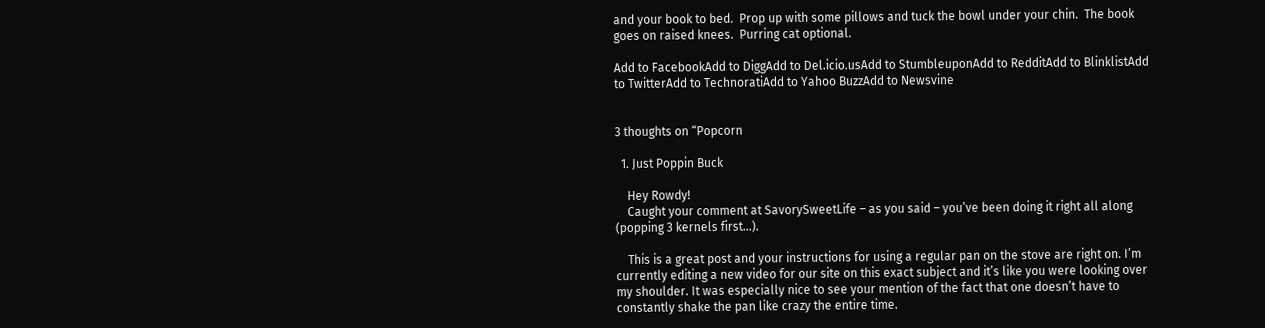and your book to bed.  Prop up with some pillows and tuck the bowl under your chin.  The book goes on raised knees.  Purring cat optional.

Add to FacebookAdd to DiggAdd to Del.icio.usAdd to StumbleuponAdd to RedditAdd to BlinklistAdd to TwitterAdd to TechnoratiAdd to Yahoo BuzzAdd to Newsvine


3 thoughts on “Popcorn

  1. Just Poppin Buck

    Hey Rowdy!
    Caught your comment at SavorySweetLife – as you said – you’ve been doing it right all along (popping 3 kernels first…).

    This is a great post and your instructions for using a regular pan on the stove are right on. I’m currently editing a new video for our site on this exact subject and it’s like you were looking over my shoulder. It was especially nice to see your mention of the fact that one doesn’t have to constantly shake the pan like crazy the entire time.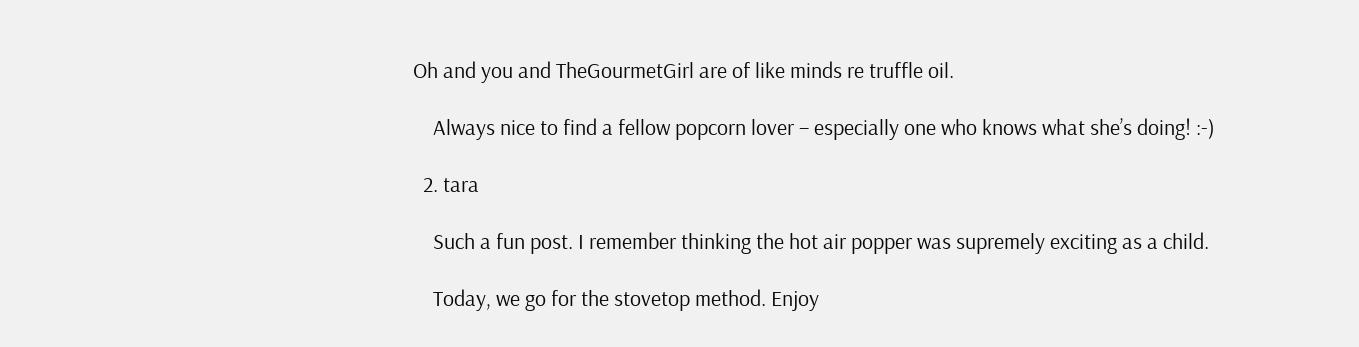Oh and you and TheGourmetGirl are of like minds re truffle oil.

    Always nice to find a fellow popcorn lover – especially one who knows what she’s doing! :-)

  2. tara

    Such a fun post. I remember thinking the hot air popper was supremely exciting as a child.

    Today, we go for the stovetop method. Enjoy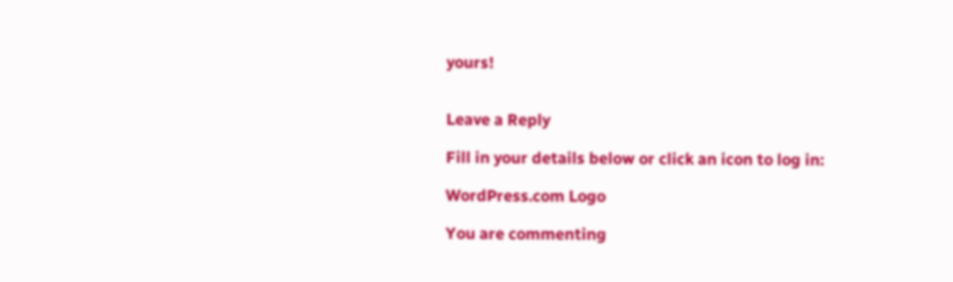yours!


Leave a Reply

Fill in your details below or click an icon to log in:

WordPress.com Logo

You are commenting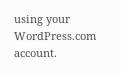using your WordPress.com account.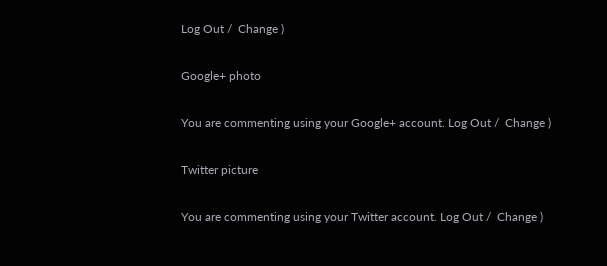Log Out /  Change )

Google+ photo

You are commenting using your Google+ account. Log Out /  Change )

Twitter picture

You are commenting using your Twitter account. Log Out /  Change )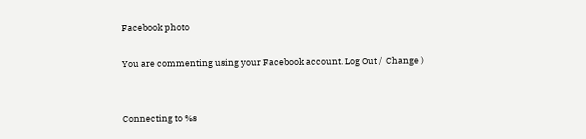Facebook photo

You are commenting using your Facebook account. Log Out /  Change )


Connecting to %s